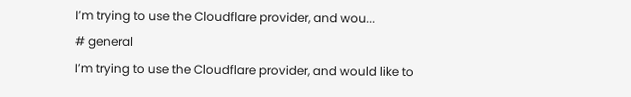I’m trying to use the Cloudflare provider, and wou...
# general
I’m trying to use the Cloudflare provider, and would like to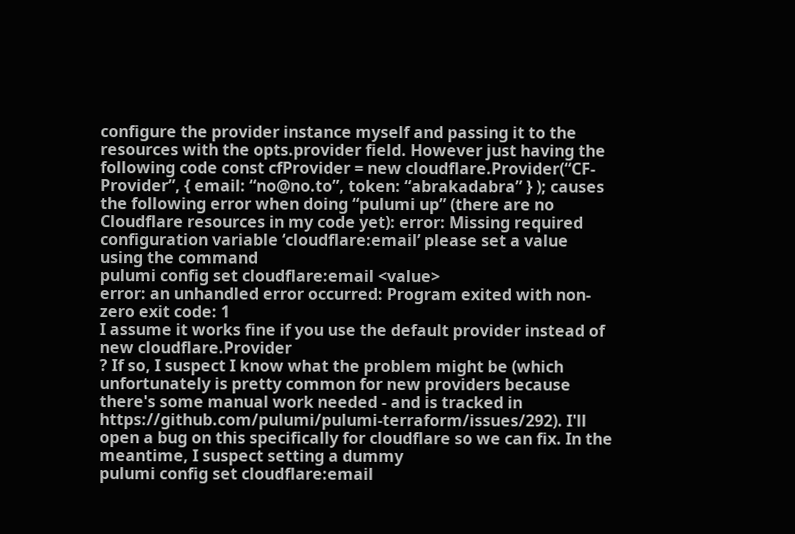configure the provider instance myself and passing it to the resources with the opts.provider field. However just having the following code const cfProvider = new cloudflare.Provider(“CF-Provider”, { email: “no@no.to”, token: “abrakadabra” } ); causes the following error when doing “pulumi up” (there are no Cloudflare resources in my code yet): error: Missing required configuration variable ‘cloudflare:email’ please set a value using the command
pulumi config set cloudflare:email <value>
error: an unhandled error occurred: Program exited with non-zero exit code: 1
I assume it works fine if you use the default provider instead of
new cloudflare.Provider
? If so, I suspect I know what the problem might be (which unfortunately is pretty common for new providers because there's some manual work needed - and is tracked in https://github.com/pulumi/pulumi-terraform/issues/292). I'll open a bug on this specifically for cloudflare so we can fix. In the meantime, I suspect setting a dummy
pulumi config set cloudflare:email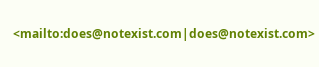<mailto:does@notexist.com|does@notexist.com>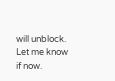will unblock. Let me know if now.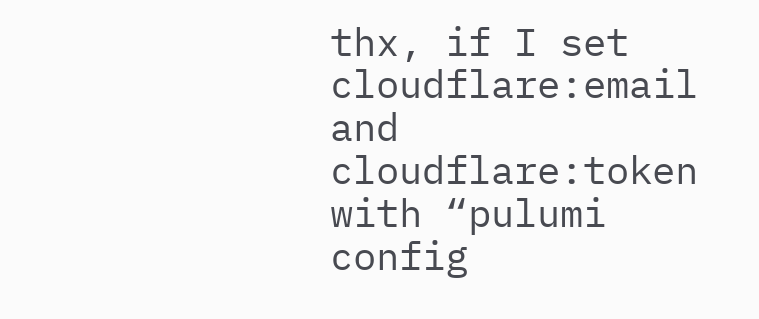thx, if I set cloudflare:email and cloudflare:token with “pulumi config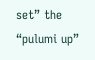set” the “pulumi up”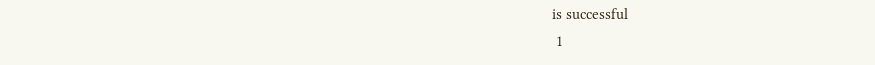is successful
 1